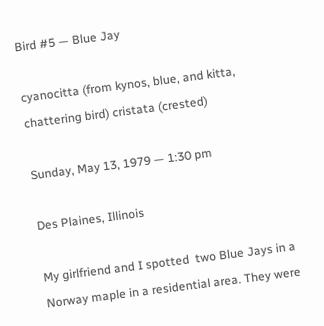Bird #5 — Blue Jay

cyanocitta (from kynos, blue, and kitta, chattering bird) cristata (crested)

Sunday, May 13, 1979 — 1:30 pm

Des Plaines, Illinois

My girlfriend and I spotted  two Blue Jays in a Norway maple in a residential area. They were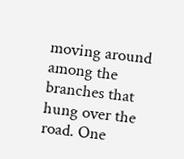moving around among the branches that hung over the road. One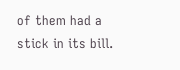of them had a stick in its bill.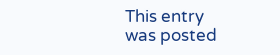This entry was posted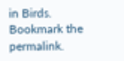in Birds. Bookmark the permalink.